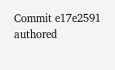Commit e17e2591 authored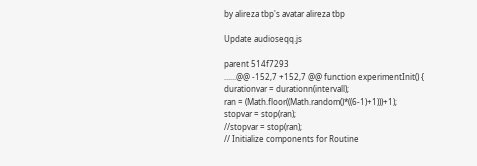by alireza tbp's avatar alireza tbp

Update audioseqq.js

parent 514f7293
......@@ -152,7 +152,7 @@ function experimentInit() {
durationvar = durationn(intervall);
ran = (Math.floor((Math.random()*((6-1)+1)))+1);
stopvar = stop(ran);
//stopvar = stop(ran);
// Initialize components for Routine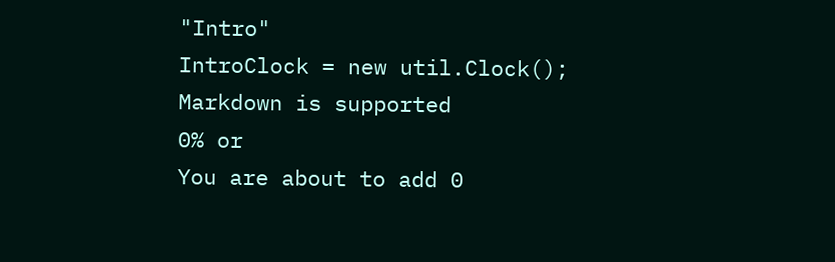"Intro"
IntroClock = new util.Clock();
Markdown is supported
0% or
You are about to add 0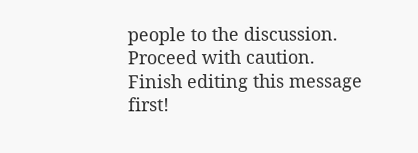people to the discussion. Proceed with caution.
Finish editing this message first!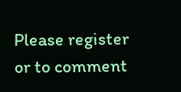Please register or to comment